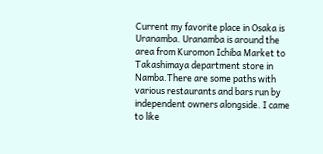Current my favorite place in Osaka is Uranamba. Uranamba is around the area from Kuromon Ichiba Market to Takashimaya department store in Namba.There are some paths with various restaurants and bars run by independent owners alongside. I came to like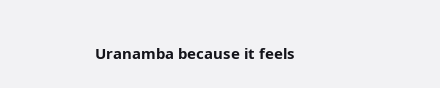Uranamba because it feels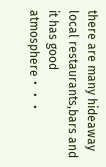there are many hideaway local restaurants,bars and it has good atmosphere・・・